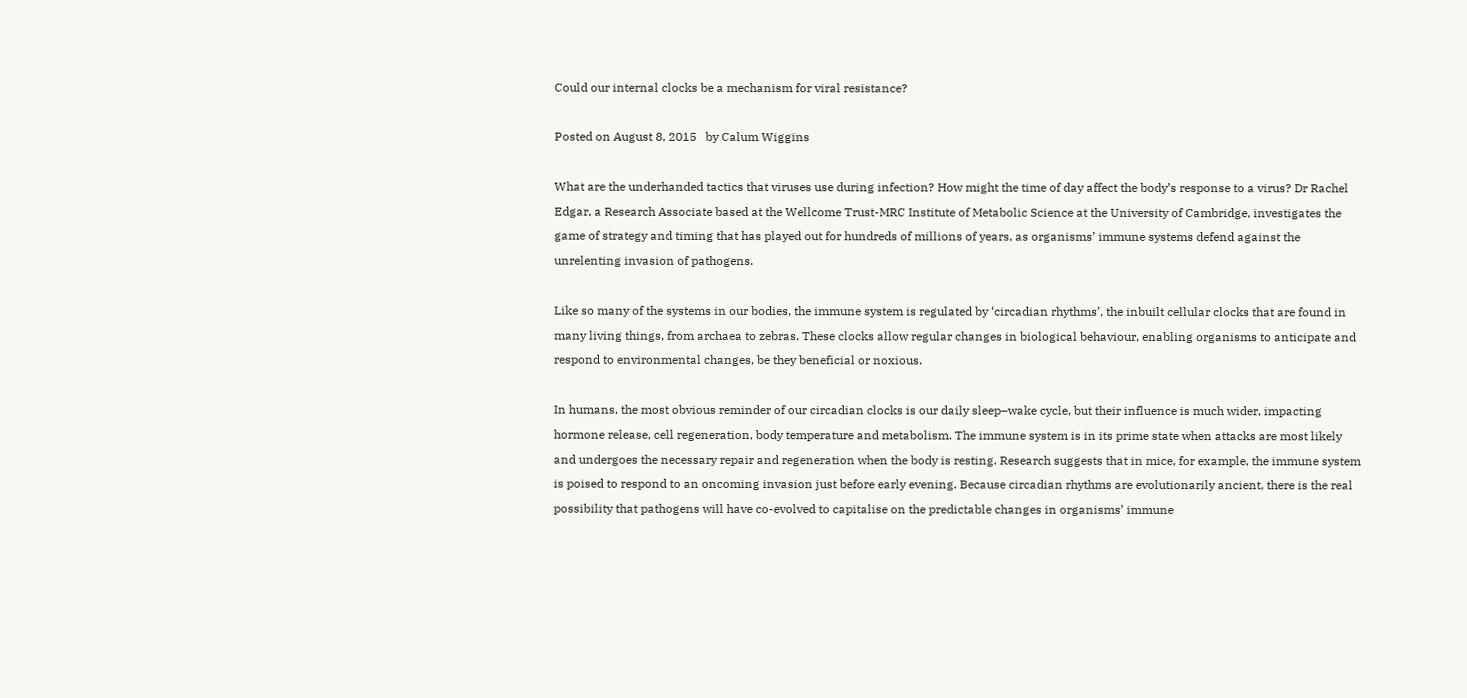Could our internal clocks be a mechanism for viral resistance?

Posted on August 8, 2015   by Calum Wiggins

What are the underhanded tactics that viruses use during infection? How might the time of day affect the body’s response to a virus? Dr Rachel Edgar, a Research Associate based at the Wellcome Trust-MRC Institute of Metabolic Science at the University of Cambridge, investigates the game of strategy and timing that has played out for hundreds of millions of years, as organisms’ immune systems defend against the unrelenting invasion of pathogens.

Like so many of the systems in our bodies, the immune system is regulated by ‘circadian rhythms’, the inbuilt cellular clocks that are found in many living things, from archaea to zebras. These clocks allow regular changes in biological behaviour, enabling organisms to anticipate and respond to environmental changes, be they beneficial or noxious.

In humans, the most obvious reminder of our circadian clocks is our daily sleep–wake cycle, but their influence is much wider, impacting hormone release, cell regeneration, body temperature and metabolism. The immune system is in its prime state when attacks are most likely and undergoes the necessary repair and regeneration when the body is resting. Research suggests that in mice, for example, the immune system is poised to respond to an oncoming invasion just before early evening. Because circadian rhythms are evolutionarily ancient, there is the real possibility that pathogens will have co-evolved to capitalise on the predictable changes in organisms’ immune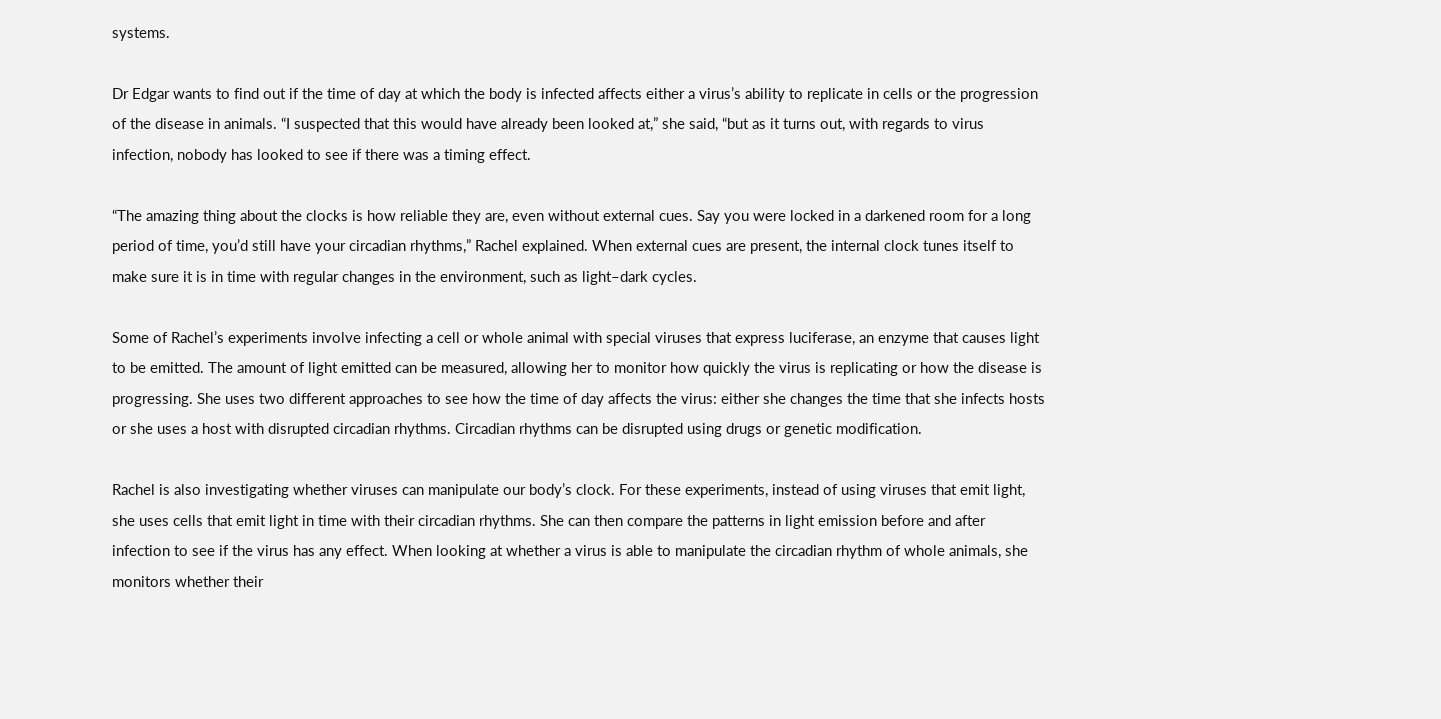systems.

Dr Edgar wants to find out if the time of day at which the body is infected affects either a virus’s ability to replicate in cells or the progression of the disease in animals. “I suspected that this would have already been looked at,” she said, “but as it turns out, with regards to virus infection, nobody has looked to see if there was a timing effect.

“The amazing thing about the clocks is how reliable they are, even without external cues. Say you were locked in a darkened room for a long period of time, you’d still have your circadian rhythms,” Rachel explained. When external cues are present, the internal clock tunes itself to make sure it is in time with regular changes in the environment, such as light–dark cycles.

Some of Rachel’s experiments involve infecting a cell or whole animal with special viruses that express luciferase, an enzyme that causes light to be emitted. The amount of light emitted can be measured, allowing her to monitor how quickly the virus is replicating or how the disease is progressing. She uses two different approaches to see how the time of day affects the virus: either she changes the time that she infects hosts or she uses a host with disrupted circadian rhythms. Circadian rhythms can be disrupted using drugs or genetic modification.

Rachel is also investigating whether viruses can manipulate our body’s clock. For these experiments, instead of using viruses that emit light, she uses cells that emit light in time with their circadian rhythms. She can then compare the patterns in light emission before and after infection to see if the virus has any effect. When looking at whether a virus is able to manipulate the circadian rhythm of whole animals, she monitors whether their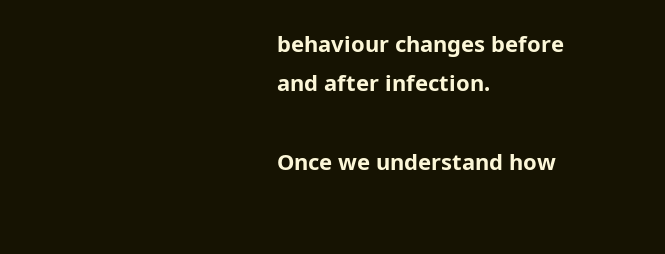behaviour changes before and after infection.

Once we understand how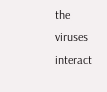the viruses interact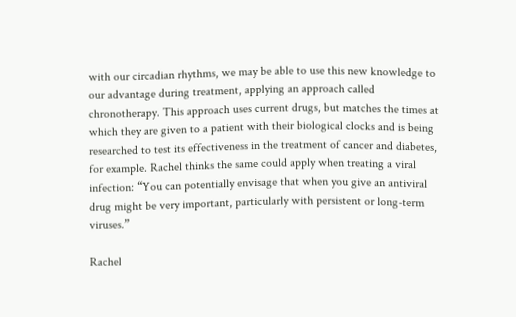with our circadian rhythms, we may be able to use this new knowledge to our advantage during treatment, applying an approach called chronotherapy. This approach uses current drugs, but matches the times at which they are given to a patient with their biological clocks and is being researched to test its effectiveness in the treatment of cancer and diabetes, for example. Rachel thinks the same could apply when treating a viral infection: “You can potentially envisage that when you give an antiviral drug might be very important, particularly with persistent or long-term viruses.”

Rachel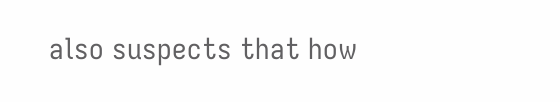also suspects that how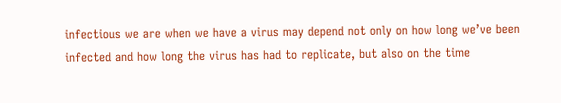infectious we are when we have a virus may depend not only on how long we’ve been infected and how long the virus has had to replicate, but also on the time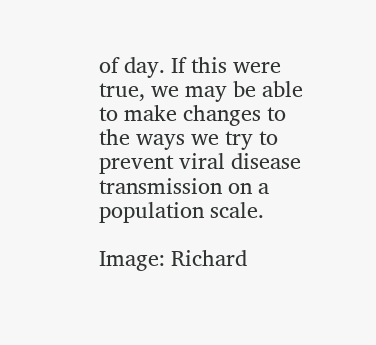of day. If this were true, we may be able to make changes to the ways we try to prevent viral disease transmission on a population scale.

Image: Richard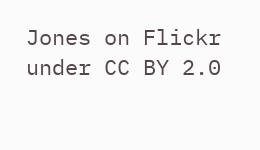Jones on Flickr under CC BY 2.0